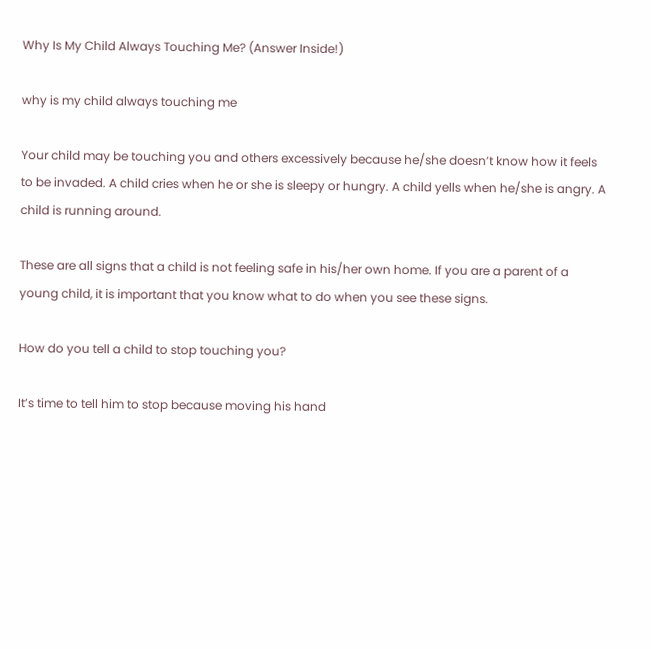Why Is My Child Always Touching Me? (Answer Inside!)

why is my child always touching me

Your child may be touching you and others excessively because he/she doesn’t know how it feels to be invaded. A child cries when he or she is sleepy or hungry. A child yells when he/she is angry. A child is running around.

These are all signs that a child is not feeling safe in his/her own home. If you are a parent of a young child, it is important that you know what to do when you see these signs.

How do you tell a child to stop touching you?

It’s time to tell him to stop because moving his hand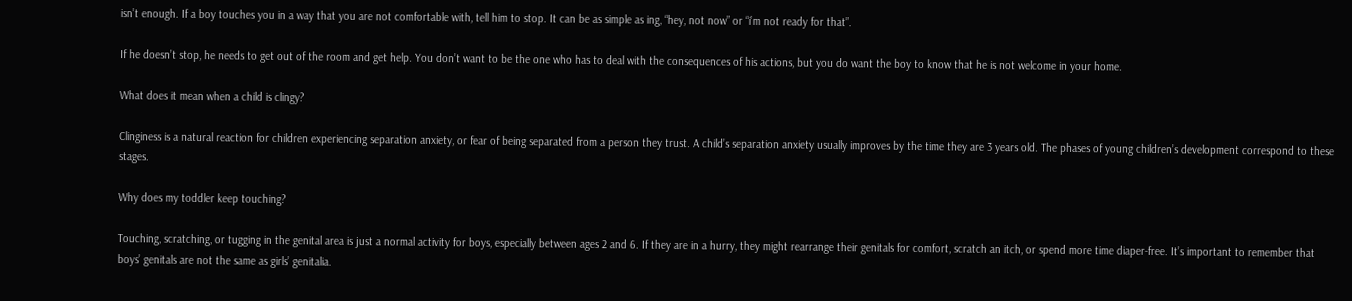isn’t enough. If a boy touches you in a way that you are not comfortable with, tell him to stop. It can be as simple as ing, “hey, not now” or “i’m not ready for that”.

If he doesn’t stop, he needs to get out of the room and get help. You don’t want to be the one who has to deal with the consequences of his actions, but you do want the boy to know that he is not welcome in your home.

What does it mean when a child is clingy?

Clinginess is a natural reaction for children experiencing separation anxiety, or fear of being separated from a person they trust. A child’s separation anxiety usually improves by the time they are 3 years old. The phases of young children’s development correspond to these stages.

Why does my toddler keep touching?

Touching, scratching, or tugging in the genital area is just a normal activity for boys, especially between ages 2 and 6. If they are in a hurry, they might rearrange their genitals for comfort, scratch an itch, or spend more time diaper-free. It’s important to remember that boys’ genitals are not the same as girls’ genitalia.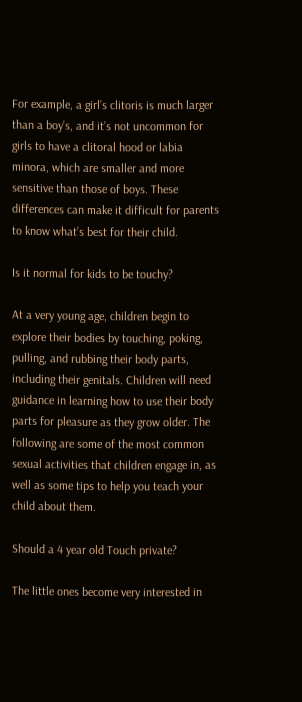For example, a girl’s clitoris is much larger than a boy’s, and it’s not uncommon for girls to have a clitoral hood or labia minora, which are smaller and more sensitive than those of boys. These differences can make it difficult for parents to know what’s best for their child.

Is it normal for kids to be touchy?

At a very young age, children begin to explore their bodies by touching, poking, pulling, and rubbing their body parts, including their genitals. Children will need guidance in learning how to use their body parts for pleasure as they grow older. The following are some of the most common sexual activities that children engage in, as well as some tips to help you teach your child about them.

Should a 4 year old Touch private?

The little ones become very interested in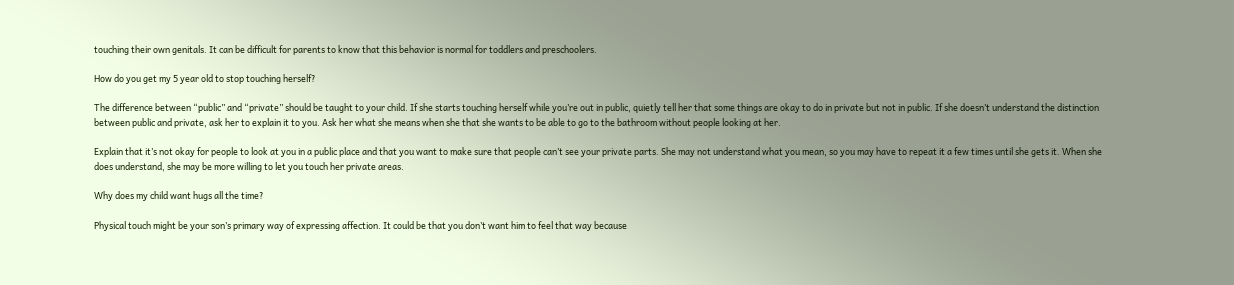touching their own genitals. It can be difficult for parents to know that this behavior is normal for toddlers and preschoolers.

How do you get my 5 year old to stop touching herself?

The difference between “public” and “private” should be taught to your child. If she starts touching herself while you’re out in public, quietly tell her that some things are okay to do in private but not in public. If she doesn’t understand the distinction between public and private, ask her to explain it to you. Ask her what she means when she that she wants to be able to go to the bathroom without people looking at her.

Explain that it’s not okay for people to look at you in a public place and that you want to make sure that people can’t see your private parts. She may not understand what you mean, so you may have to repeat it a few times until she gets it. When she does understand, she may be more willing to let you touch her private areas.

Why does my child want hugs all the time?

Physical touch might be your son’s primary way of expressing affection. It could be that you don’t want him to feel that way because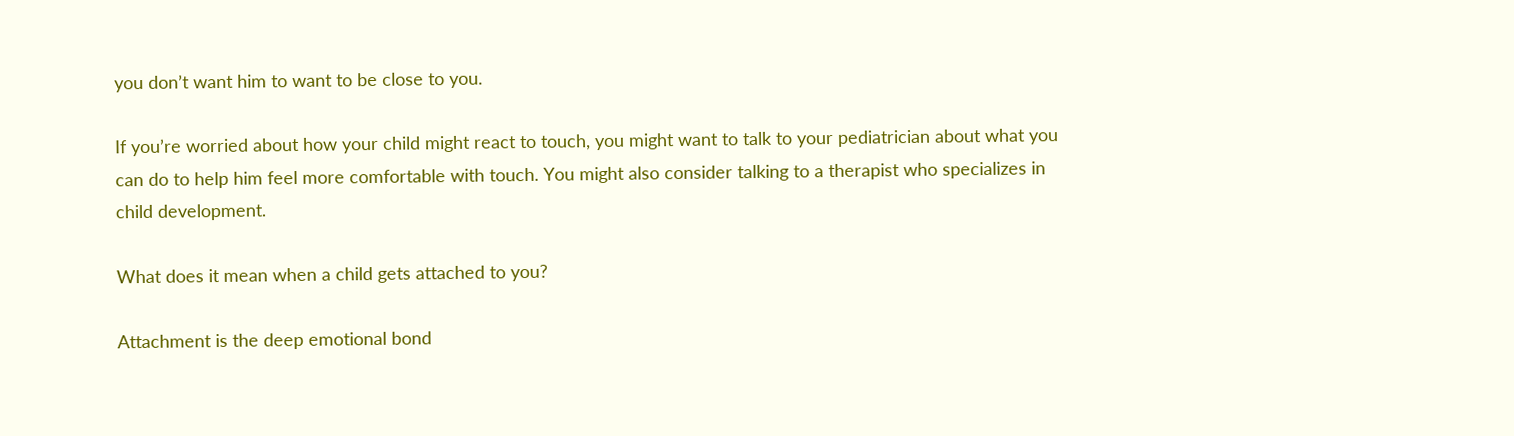you don’t want him to want to be close to you.

If you’re worried about how your child might react to touch, you might want to talk to your pediatrician about what you can do to help him feel more comfortable with touch. You might also consider talking to a therapist who specializes in child development.

What does it mean when a child gets attached to you?

Attachment is the deep emotional bond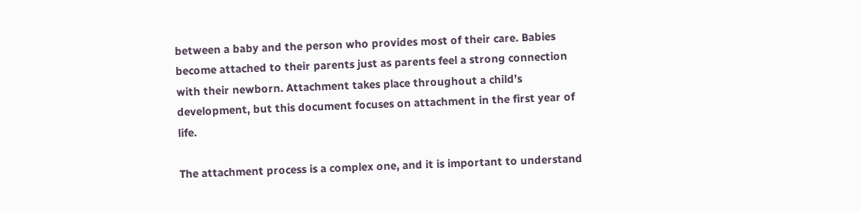between a baby and the person who provides most of their care. Babies become attached to their parents just as parents feel a strong connection with their newborn. Attachment takes place throughout a child’s development, but this document focuses on attachment in the first year of life.

The attachment process is a complex one, and it is important to understand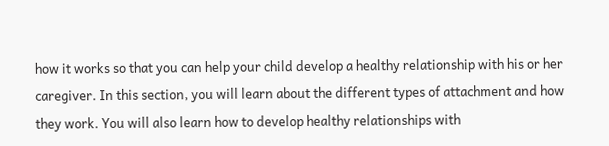how it works so that you can help your child develop a healthy relationship with his or her caregiver. In this section, you will learn about the different types of attachment and how they work. You will also learn how to develop healthy relationships with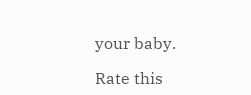your baby.

Rate this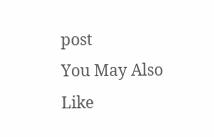post
You May Also Like